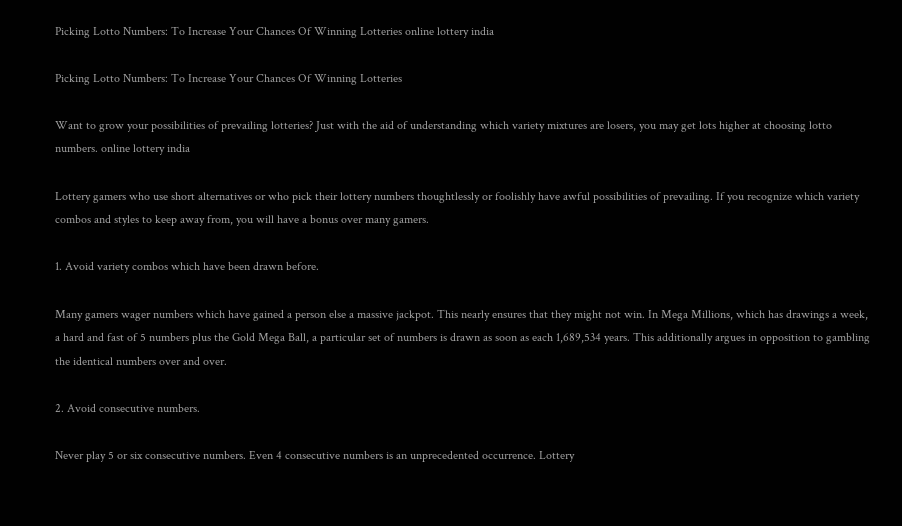Picking Lotto Numbers: To Increase Your Chances Of Winning Lotteries online lottery india

Picking Lotto Numbers: To Increase Your Chances Of Winning Lotteries

Want to grow your possibilities of prevailing lotteries? Just with the aid of understanding which variety mixtures are losers, you may get lots higher at choosing lotto numbers. online lottery india

Lottery gamers who use short alternatives or who pick their lottery numbers thoughtlessly or foolishly have awful possibilities of prevailing. If you recognize which variety combos and styles to keep away from, you will have a bonus over many gamers.

1. Avoid variety combos which have been drawn before.

Many gamers wager numbers which have gained a person else a massive jackpot. This nearly ensures that they might not win. In Mega Millions, which has drawings a week, a hard and fast of 5 numbers plus the Gold Mega Ball, a particular set of numbers is drawn as soon as each 1,689,534 years. This additionally argues in opposition to gambling the identical numbers over and over.

2. Avoid consecutive numbers.

Never play 5 or six consecutive numbers. Even 4 consecutive numbers is an unprecedented occurrence. Lottery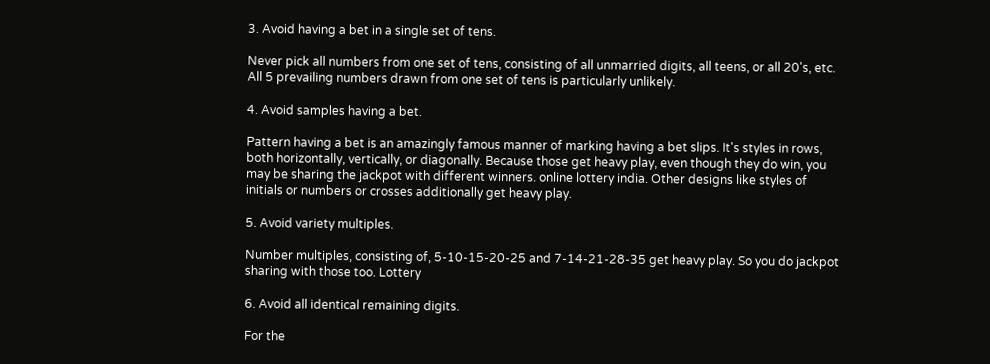3. Avoid having a bet in a single set of tens.

Never pick all numbers from one set of tens, consisting of all unmarried digits, all teens, or all 20's, etc. All 5 prevailing numbers drawn from one set of tens is particularly unlikely.

4. Avoid samples having a bet.

Pattern having a bet is an amazingly famous manner of marking having a bet slips. It's styles in rows, both horizontally, vertically, or diagonally. Because those get heavy play, even though they do win, you may be sharing the jackpot with different winners. online lottery india. Other designs like styles of initials or numbers or crosses additionally get heavy play.

5. Avoid variety multiples.

Number multiples, consisting of, 5-10-15-20-25 and 7-14-21-28-35 get heavy play. So you do jackpot sharing with those too. Lottery

6. Avoid all identical remaining digits.

For the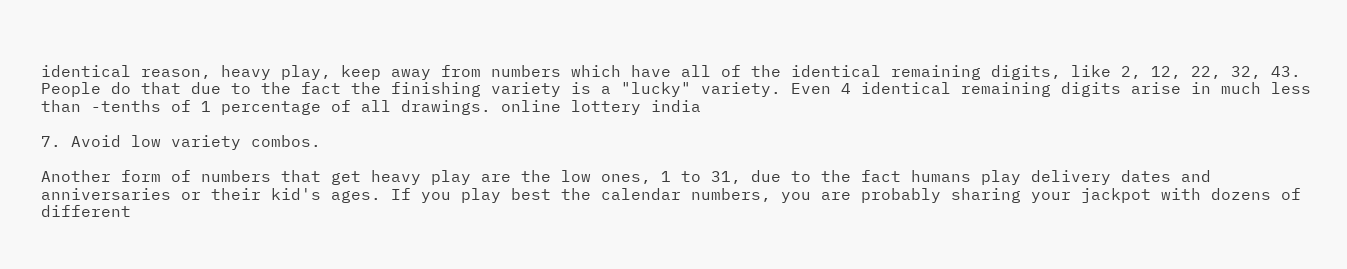identical reason, heavy play, keep away from numbers which have all of the identical remaining digits, like 2, 12, 22, 32, 43. People do that due to the fact the finishing variety is a "lucky" variety. Even 4 identical remaining digits arise in much less than -tenths of 1 percentage of all drawings. online lottery india

7. Avoid low variety combos.

Another form of numbers that get heavy play are the low ones, 1 to 31, due to the fact humans play delivery dates and anniversaries or their kid's ages. If you play best the calendar numbers, you are probably sharing your jackpot with dozens of different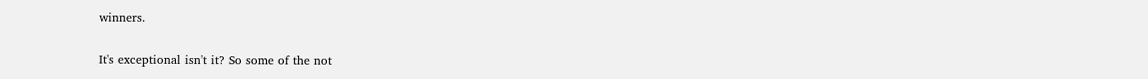winners.

It's exceptional isn't it? So some of the not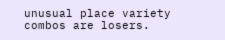unusual place variety combos are losers.